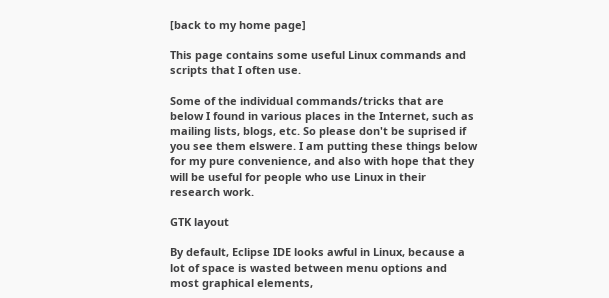[back to my home page]

This page contains some useful Linux commands and scripts that I often use.

Some of the individual commands/tricks that are below I found in various places in the Internet, such as mailing lists, blogs, etc. So please don't be suprised if you see them elswere. I am putting these things below for my pure convenience, and also with hope that they will be useful for people who use Linux in their research work.

GTK layout

By default, Eclipse IDE looks awful in Linux, because a lot of space is wasted between menu options and most graphical elements,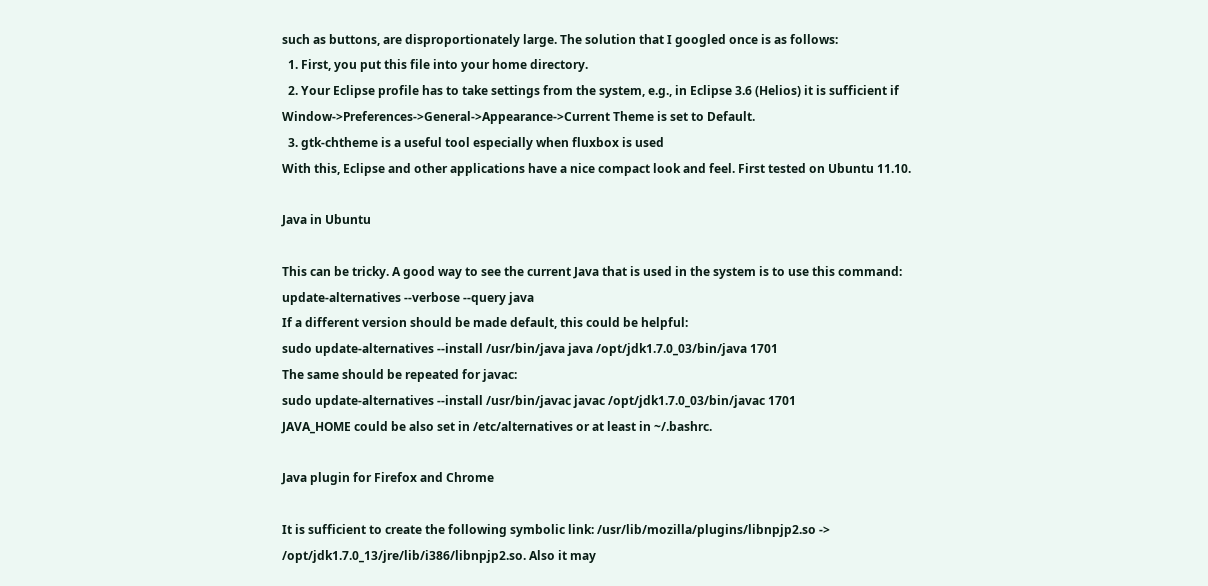such as buttons, are disproportionately large. The solution that I googled once is as follows:
  1. First, you put this file into your home directory.
  2. Your Eclipse profile has to take settings from the system, e.g., in Eclipse 3.6 (Helios) it is sufficient if Window->Preferences->General->Appearance->Current Theme is set to Default.
  3. gtk-chtheme is a useful tool especially when fluxbox is used
With this, Eclipse and other applications have a nice compact look and feel. First tested on Ubuntu 11.10.

Java in Ubuntu

This can be tricky. A good way to see the current Java that is used in the system is to use this command:
update-alternatives --verbose --query java
If a different version should be made default, this could be helpful:
sudo update-alternatives --install /usr/bin/java java /opt/jdk1.7.0_03/bin/java 1701
The same should be repeated for javac:
sudo update-alternatives --install /usr/bin/javac javac /opt/jdk1.7.0_03/bin/javac 1701
JAVA_HOME could be also set in /etc/alternatives or at least in ~/.bashrc.

Java plugin for Firefox and Chrome

It is sufficient to create the following symbolic link: /usr/lib/mozilla/plugins/libnpjp2.so -> /opt/jdk1.7.0_13/jre/lib/i386/libnpjp2.so. Also it may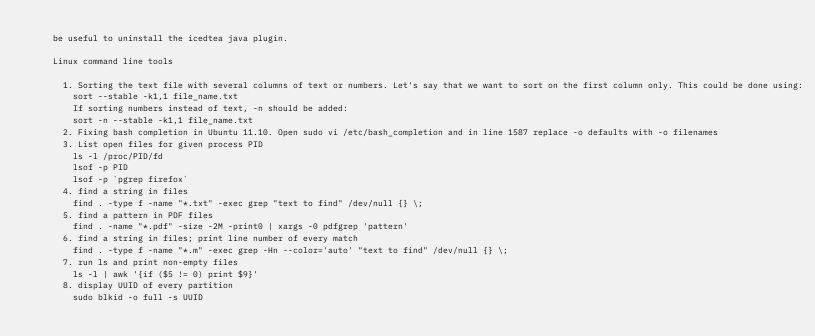be useful to uninstall the icedtea java plugin.

Linux command line tools

  1. Sorting the text file with several columns of text or numbers. Let's say that we want to sort on the first column only. This could be done using:
    sort --stable -k1,1 file_name.txt
    If sorting numbers instead of text, -n should be added:
    sort -n --stable -k1,1 file_name.txt
  2. Fixing bash completion in Ubuntu 11.10. Open sudo vi /etc/bash_completion and in line 1587 replace -o defaults with -o filenames
  3. List open files for given process PID
    ls -l /proc/PID/fd
    lsof -p PID
    lsof -p `pgrep firefox`
  4. find a string in files
    find . -type f -name "*.txt" -exec grep "text to find" /dev/null {} \;
  5. find a pattern in PDF files
    find . -name "*.pdf" -size -2M -print0 | xargs -0 pdfgrep 'pattern'
  6. find a string in files; print line number of every match
    find . -type f -name "*.m" -exec grep -Hn --color='auto' "text to find" /dev/null {} \;
  7. run ls and print non-empty files
    ls -l | awk '{if ($5 != 0) print $9}'
  8. display UUID of every partition
    sudo blkid -o full -s UUID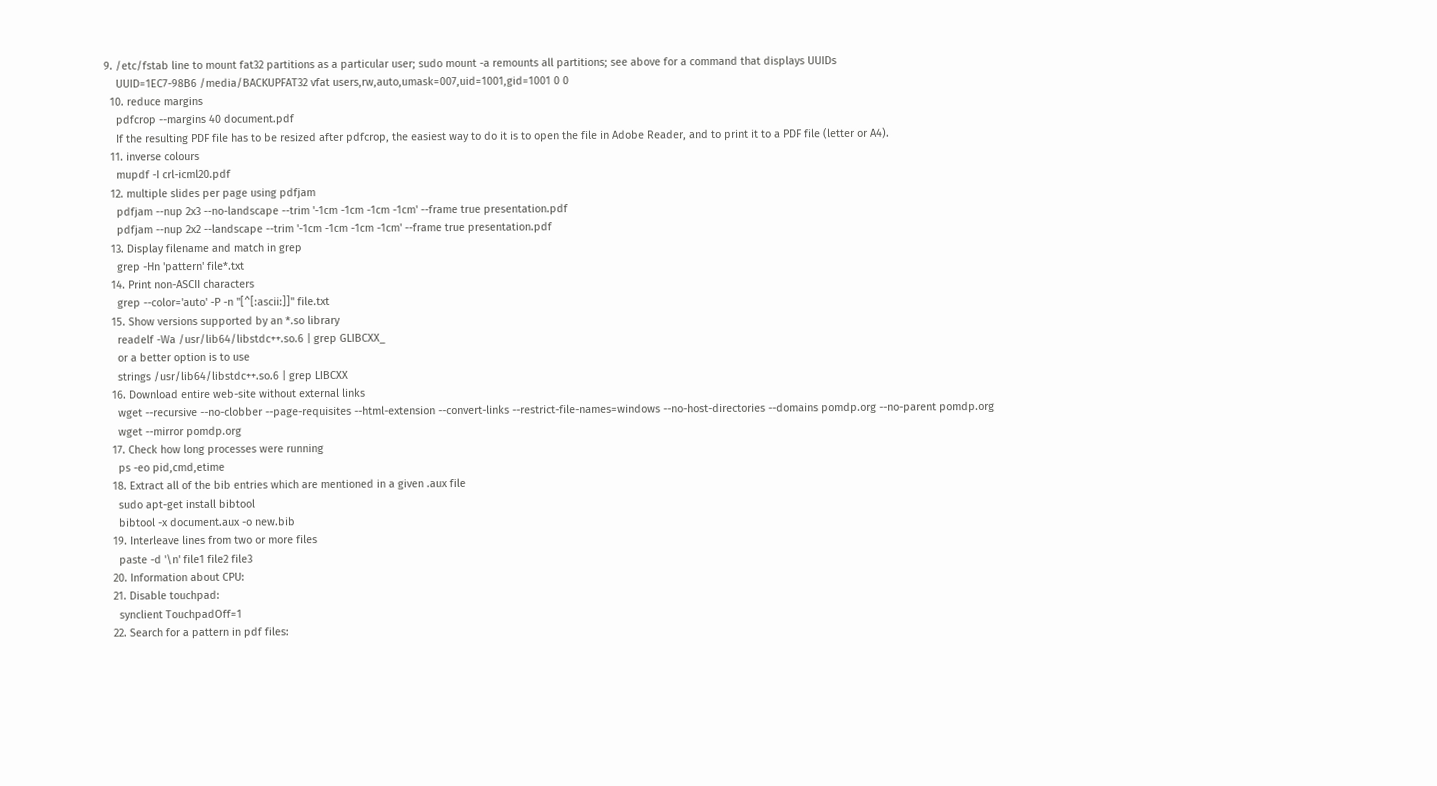9. /etc/fstab line to mount fat32 partitions as a particular user; sudo mount -a remounts all partitions; see above for a command that displays UUIDs
    UUID=1EC7-98B6 /media/BACKUPFAT32 vfat users,rw,auto,umask=007,uid=1001,gid=1001 0 0
  10. reduce margins
    pdfcrop --margins 40 document.pdf
    If the resulting PDF file has to be resized after pdfcrop, the easiest way to do it is to open the file in Adobe Reader, and to print it to a PDF file (letter or A4).
  11. inverse colours
    mupdf -I crl-icml20.pdf
  12. multiple slides per page using pdfjam
    pdfjam --nup 2x3 --no-landscape --trim '-1cm -1cm -1cm -1cm' --frame true presentation.pdf
    pdfjam --nup 2x2 --landscape --trim '-1cm -1cm -1cm -1cm' --frame true presentation.pdf
  13. Display filename and match in grep
    grep -Hn 'pattern' file*.txt
  14. Print non-ASCII characters
    grep --color='auto' -P -n "[^[:ascii:]]" file.txt
  15. Show versions supported by an *.so library
    readelf -Wa /usr/lib64/libstdc++.so.6 | grep GLIBCXX_
    or a better option is to use
    strings /usr/lib64/libstdc++.so.6 | grep LIBCXX
  16. Download entire web-site without external links
    wget --recursive --no-clobber --page-requisites --html-extension --convert-links --restrict-file-names=windows --no-host-directories --domains pomdp.org --no-parent pomdp.org
    wget --mirror pomdp.org
  17. Check how long processes were running
    ps -eo pid,cmd,etime
  18. Extract all of the bib entries which are mentioned in a given .aux file
    sudo apt-get install bibtool
    bibtool -x document.aux -o new.bib
  19. Interleave lines from two or more files
    paste -d '\n' file1 file2 file3
  20. Information about CPU:
  21. Disable touchpad:
    synclient TouchpadOff=1
  22. Search for a pattern in pdf files: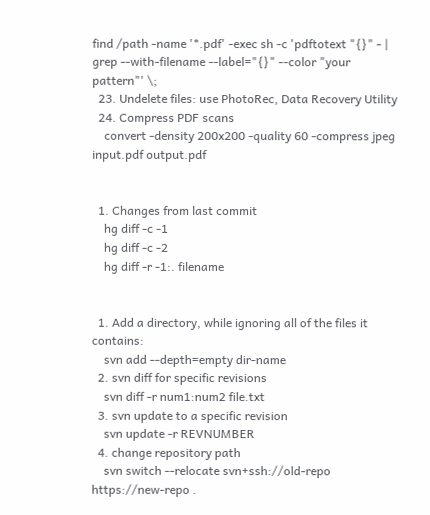find /path -name '*.pdf' -exec sh -c 'pdftotext "{}" - | grep --with-filename --label="{}" --color "your pattern"' \;
  23. Undelete files: use PhotoRec, Data Recovery Utility
  24. Compress PDF scans
    convert -density 200x200 -quality 60 -compress jpeg input.pdf output.pdf


  1. Changes from last commit
    hg diff -c -1
    hg diff -c -2
    hg diff -r -1:. filename


  1. Add a directory, while ignoring all of the files it contains:
    svn add --depth=empty dir-name
  2. svn diff for specific revisions
    svn diff -r num1:num2 file.txt
  3. svn update to a specific revision
    svn update -r REVNUMBER
  4. change repository path
    svn switch --relocate svn+ssh://old-repo https://new-repo .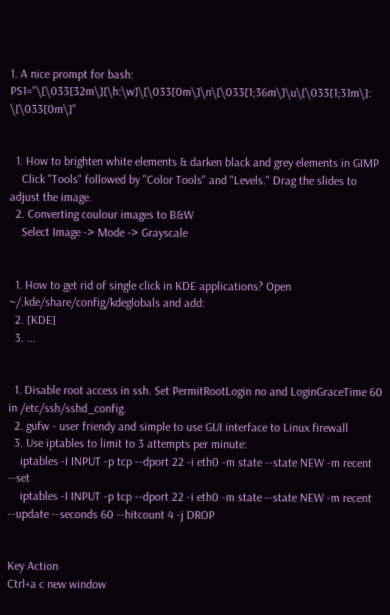1. A nice prompt for bash: PS1="\[\033[32m\][\h:\w]\[\033[0m\]\n\[\033[1;36m\]\u\[\033[1;31m\]: \[\033[0m\]"


  1. How to brighten white elements & darken black and grey elements in GIMP
    Click "Tools" followed by "Color Tools" and "Levels." Drag the slides to adjust the image.
  2. Converting coulour images to B&W
    Select Image -> Mode -> Grayscale


  1. How to get rid of single click in KDE applications? Open ~/.kde/share/config/kdeglobals and add:
  2. [KDE]
  3. ...


  1. Disable root access in ssh. Set PermitRootLogin no and LoginGraceTime 60 in /etc/ssh/sshd_config.
  2. gufw - user friendy and simple to use GUI interface to Linux firewall
  3. Use iptables to limit to 3 attempts per minute:
    iptables -I INPUT -p tcp --dport 22 -i eth0 -m state --state NEW -m recent --set
    iptables -I INPUT -p tcp --dport 22 -i eth0 -m state --state NEW -m recent --update --seconds 60 --hitcount 4 -j DROP


Key Action
Ctrl+a c new window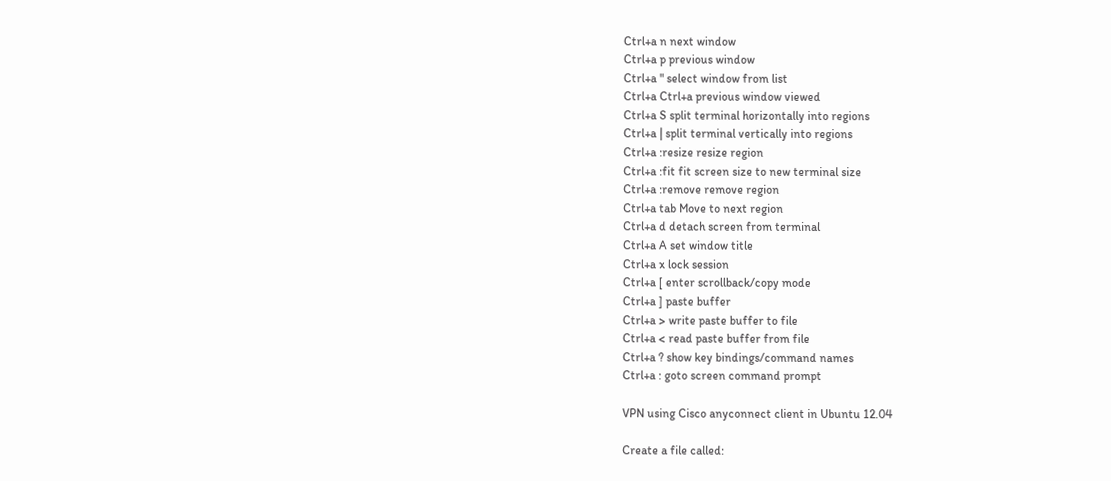Ctrl+a n next window
Ctrl+a p previous window
Ctrl+a " select window from list
Ctrl+a Ctrl+a previous window viewed
Ctrl+a S split terminal horizontally into regions
Ctrl+a | split terminal vertically into regions
Ctrl+a :resize resize region
Ctrl+a :fit fit screen size to new terminal size
Ctrl+a :remove remove region
Ctrl+a tab Move to next region
Ctrl+a d detach screen from terminal
Ctrl+a A set window title
Ctrl+a x lock session
Ctrl+a [ enter scrollback/copy mode
Ctrl+a ] paste buffer
Ctrl+a > write paste buffer to file
Ctrl+a < read paste buffer from file
Ctrl+a ? show key bindings/command names
Ctrl+a : goto screen command prompt

VPN using Cisco anyconnect client in Ubuntu 12.04

Create a file called: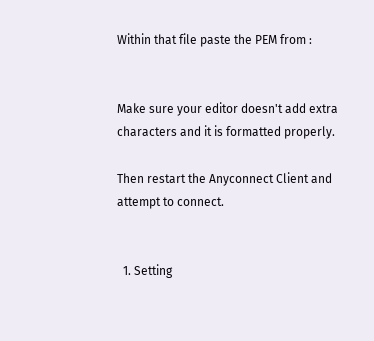Within that file paste the PEM from :


Make sure your editor doesn't add extra characters and it is formatted properly.

Then restart the Anyconnect Client and attempt to connect.


  1. Setting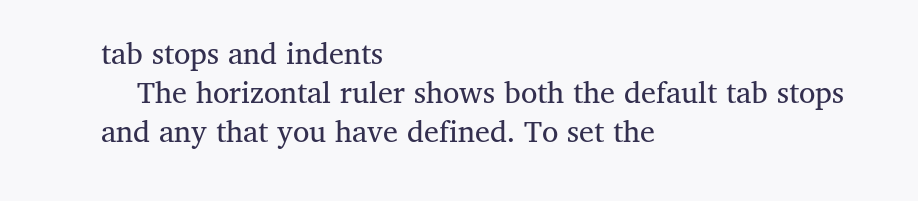tab stops and indents
    The horizontal ruler shows both the default tab stops and any that you have defined. To set the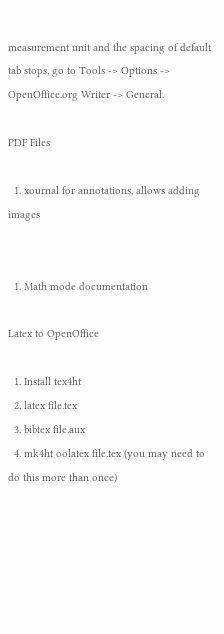measurement unit and the spacing of default tab stops, go to Tools -> Options -> OpenOffice.org Writer -> General.

PDF Files

  1. xournal for annotations, allows adding images


  1. Math mode documentation

Latex to OpenOffice

  1. Install tex4ht
  2. latex file.tex
  3. bibtex file.aux
  4. mk4ht oolatex file.tex (you may need to do this more than once)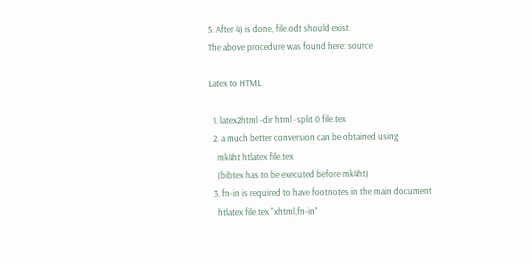5. After 4) is done, file.odt should exist.
The above procedure was found here: source

Latex to HTML

  1. latex2html -dir html -split 0 file.tex
  2. a much better conversion can be obtained using
    mk4ht htlatex file.tex
    (bibtex has to be executed before mk4ht)
  3. fn-in is required to have footnotes in the main document
    htlatex file.tex "xhtml,fn-in"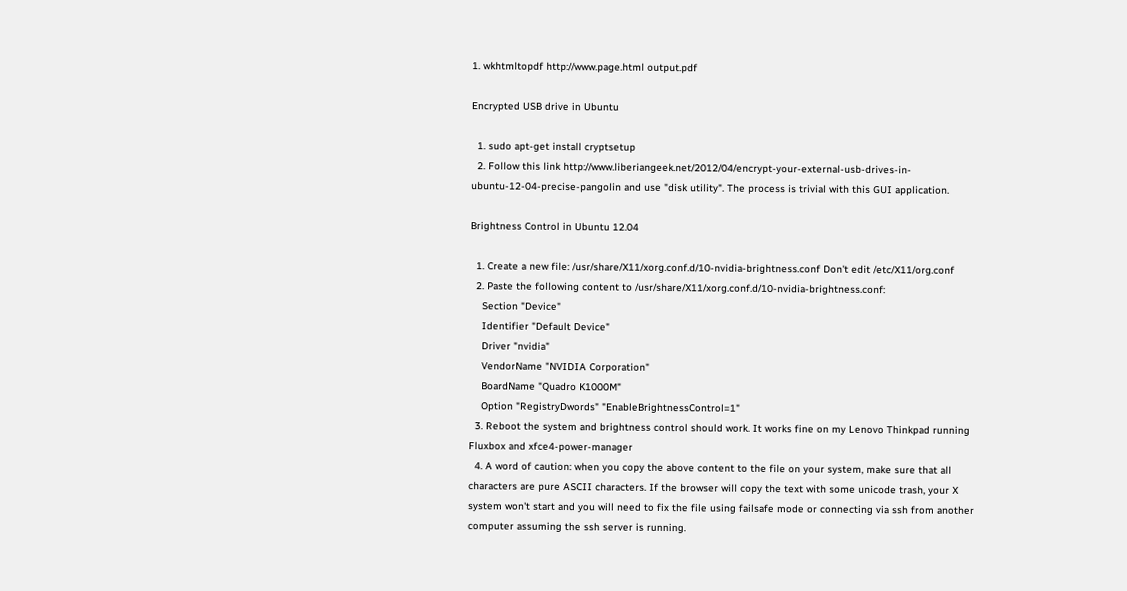1. wkhtmltopdf http://www.page.html output.pdf

Encrypted USB drive in Ubuntu

  1. sudo apt-get install cryptsetup
  2. Follow this link http://www.liberiangeek.net/2012/04/encrypt-your-external-usb-drives-in-ubuntu-12-04-precise-pangolin and use "disk utility". The process is trivial with this GUI application.

Brightness Control in Ubuntu 12.04

  1. Create a new file: /usr/share/X11/xorg.conf.d/10-nvidia-brightness.conf Don't edit /etc/X11/org.conf
  2. Paste the following content to /usr/share/X11/xorg.conf.d/10-nvidia-brightness.conf:
    Section "Device"
    Identifier "Default Device"
    Driver "nvidia"
    VendorName "NVIDIA Corporation"
    BoardName "Quadro K1000M"
    Option "RegistryDwords" "EnableBrightnessControl=1"
  3. Reboot the system and brightness control should work. It works fine on my Lenovo Thinkpad running Fluxbox and xfce4-power-manager
  4. A word of caution: when you copy the above content to the file on your system, make sure that all characters are pure ASCII characters. If the browser will copy the text with some unicode trash, your X system won't start and you will need to fix the file using failsafe mode or connecting via ssh from another computer assuming the ssh server is running.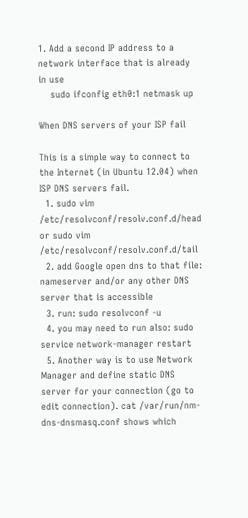1. Add a second IP address to a network interface that is already in use
    sudo ifconfig eth0:1 netmask up

When DNS servers of your ISP fail

This is a simple way to connect to the Internet (in Ubuntu 12.04) when ISP DNS servers fail.
  1. sudo vim /etc/resolvconf/resolv.conf.d/head or sudo vim /etc/resolvconf/resolv.conf.d/tail
  2. add Google open dns to that file: nameserver and/or any other DNS server that is accessible
  3. run: sudo resolvconf -u
  4. you may need to run also: sudo service network-manager restart
  5. Another way is to use Network Manager and define static DNS server for your connection (go to edit connection). cat /var/run/nm-dns-dnsmasq.conf shows which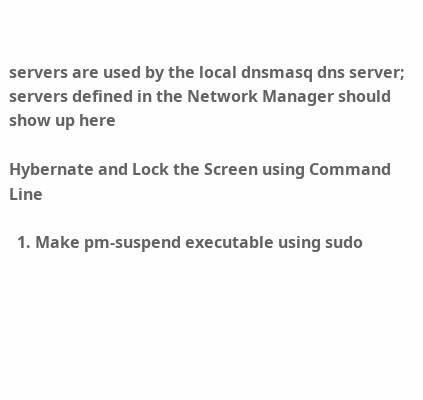servers are used by the local dnsmasq dns server; servers defined in the Network Manager should show up here

Hybernate and Lock the Screen using Command Line

  1. Make pm-suspend executable using sudo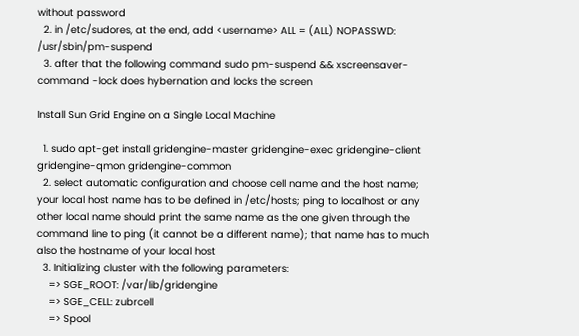without password
  2. in /etc/sudores, at the end, add <username> ALL = (ALL) NOPASSWD: /usr/sbin/pm-suspend
  3. after that the following command sudo pm-suspend && xscreensaver-command -lock does hybernation and locks the screen

Install Sun Grid Engine on a Single Local Machine

  1. sudo apt-get install gridengine-master gridengine-exec gridengine-client gridengine-qmon gridengine-common
  2. select automatic configuration and choose cell name and the host name; your local host name has to be defined in /etc/hosts; ping to localhost or any other local name should print the same name as the one given through the command line to ping (it cannot be a different name); that name has to much also the hostname of your local host
  3. Initializing cluster with the following parameters:
    => SGE_ROOT: /var/lib/gridengine
    => SGE_CELL: zubrcell
    => Spool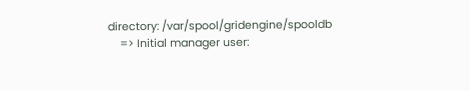directory: /var/spool/gridengine/spooldb
    => Initial manager user: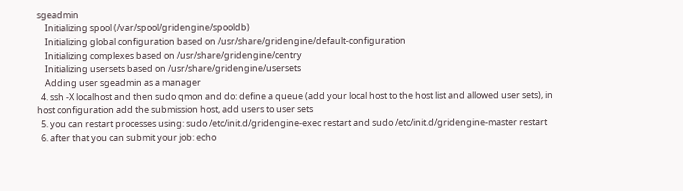sgeadmin
    Initializing spool (/var/spool/gridengine/spooldb)
    Initializing global configuration based on /usr/share/gridengine/default-configuration
    Initializing complexes based on /usr/share/gridengine/centry
    Initializing usersets based on /usr/share/gridengine/usersets
    Adding user sgeadmin as a manager
  4. ssh -X localhost and then sudo qmon and do: define a queue (add your local host to the host list and allowed user sets), in host configuration add the submission host, add users to user sets
  5. you can restart processes using: sudo /etc/init.d/gridengine-exec restart and sudo /etc/init.d/gridengine-master restart
  6. after that you can submit your job: echo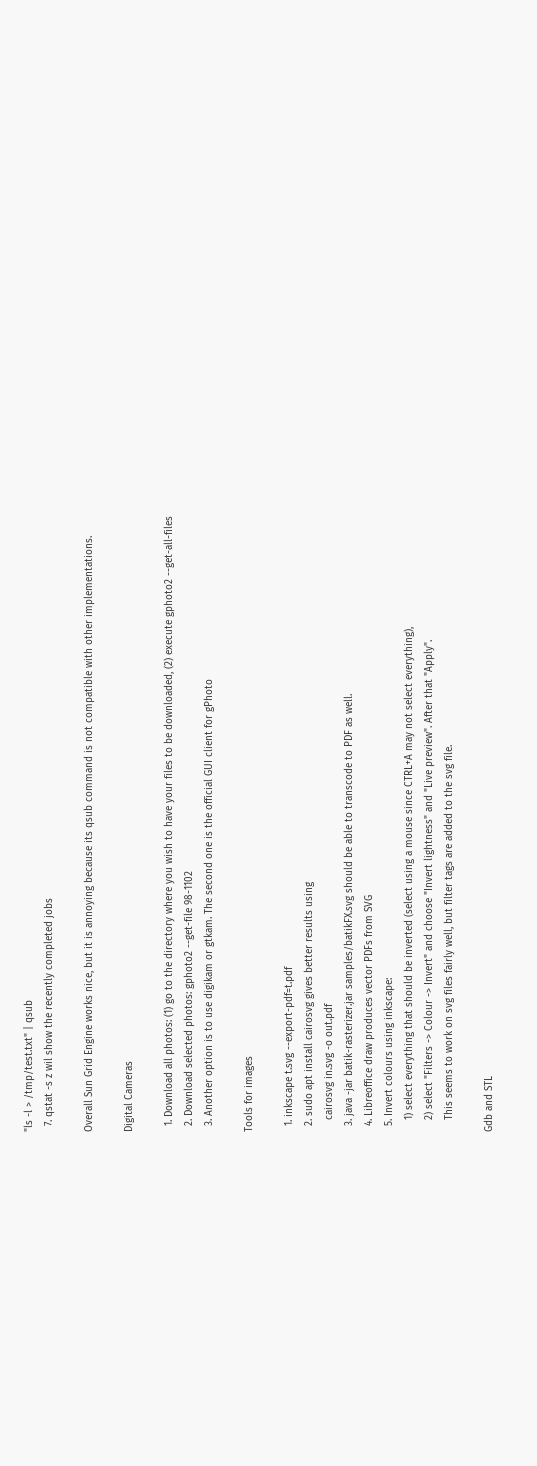"ls -l > /tmp/test.txt" | qsub
  7. qstat -s z wil show the recently completed jobs

Overall Sun Grid Engine works nice, but it is annoying because its qsub command is not compatible with other implementations.

Digital Cameras

  1. Download all photos: (1) go to the directory where you wish to have your files to be downloaded, (2) execute gphoto2 --get-all-files
  2. Download selected photos: gphoto2 --get-file 98-1102
  3. Another option is to use digikam or gtkam. The second one is the official GUI client for gPhoto

Tools for images

  1. inkscape t.svg --export-pdf=t.pdf
  2. sudo apt install cairosvg gives better results using
    cairosvg in.svg -o out.pdf
  3. java -jar batik-rasterizer.jar samples/batikFX.svg should be able to transcode to PDF as well.
  4. Libreoffice draw produces vector PDFs from SVG
  5. Invert colours using inkscape:
    1) select everything that should be inverted (select using a mouse since CTRL+A may not select everything),
    2) select "Filters -> Colour -> Invert" and choose "Invert lightness" and "Live preview". After that "Apply".
    This seems to work on svg files fairly well, but filter tags are added to the svg file.

Gdb and STL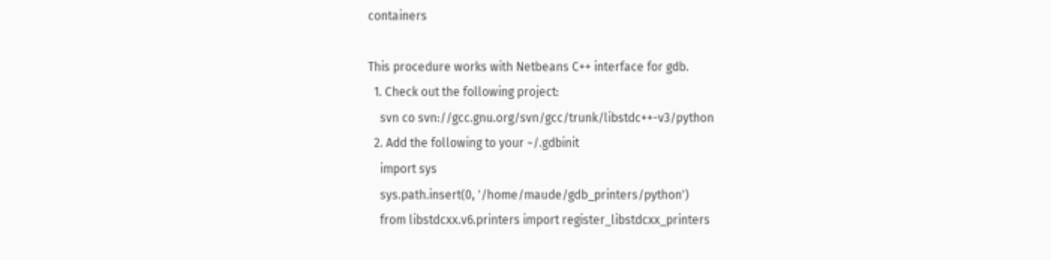containers

This procedure works with Netbeans C++ interface for gdb.
  1. Check out the following project:
    svn co svn://gcc.gnu.org/svn/gcc/trunk/libstdc++-v3/python
  2. Add the following to your ~/.gdbinit
    import sys
    sys.path.insert(0, '/home/maude/gdb_printers/python')
    from libstdcxx.v6.printers import register_libstdcxx_printers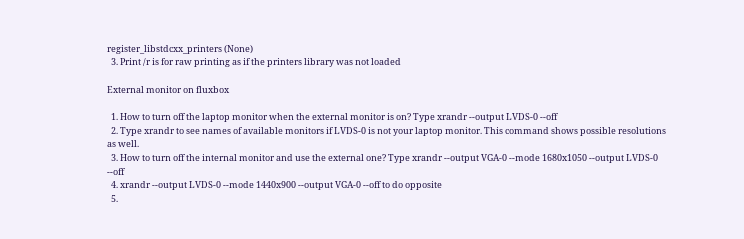register_libstdcxx_printers (None)
  3. Print /r is for raw printing as if the printers library was not loaded

External monitor on fluxbox

  1. How to turn off the laptop monitor when the external monitor is on? Type xrandr --output LVDS-0 --off
  2. Type xrandr to see names of available monitors if LVDS-0 is not your laptop monitor. This command shows possible resolutions as well.
  3. How to turn off the internal monitor and use the external one? Type xrandr --output VGA-0 --mode 1680x1050 --output LVDS-0 --off
  4. xrandr --output LVDS-0 --mode 1440x900 --output VGA-0 --off to do opposite
  5.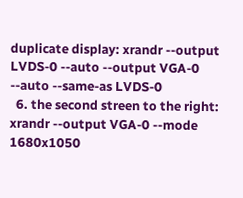duplicate display: xrandr --output LVDS-0 --auto --output VGA-0 --auto --same-as LVDS-0
  6. the second streen to the right: xrandr --output VGA-0 --mode 1680x1050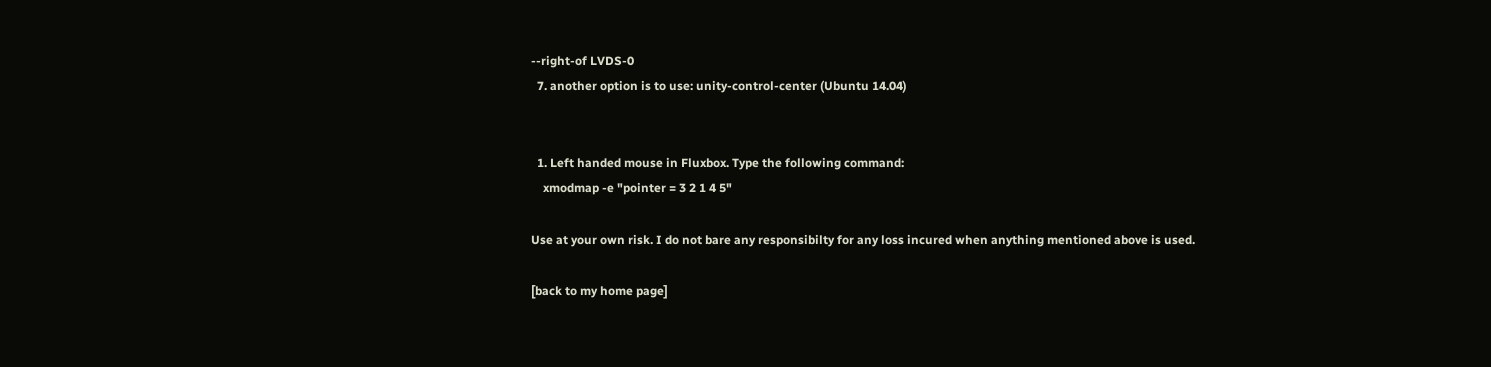--right-of LVDS-0
  7. another option is to use: unity-control-center (Ubuntu 14.04)


  1. Left handed mouse in Fluxbox. Type the following command:
    xmodmap -e "pointer = 3 2 1 4 5"

Use at your own risk. I do not bare any responsibilty for any loss incured when anything mentioned above is used.

[back to my home page]